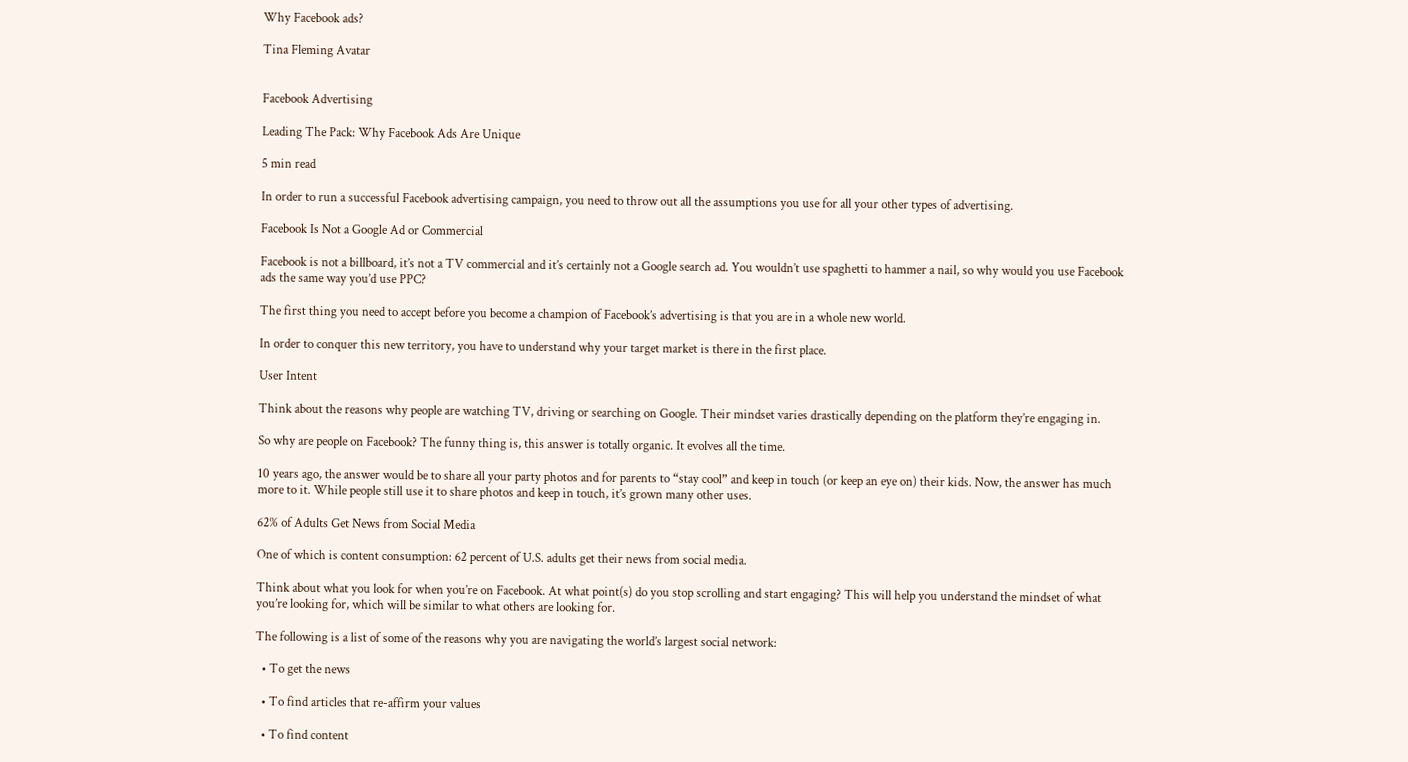Why Facebook ads?

Tina Fleming Avatar


Facebook Advertising

Leading The Pack: Why Facebook Ads Are Unique

5 min read

In order to run a successful Facebook advertising campaign, you need to throw out all the assumptions you use for all your other types of advertising.

Facebook Is Not a Google Ad or Commercial

Facebook is not a billboard, it’s not a TV commercial and it’s certainly not a Google search ad. You wouldn’t use spaghetti to hammer a nail, so why would you use Facebook ads the same way you’d use PPC?

The first thing you need to accept before you become a champion of Facebook’s advertising is that you are in a whole new world.

In order to conquer this new territory, you have to understand why your target market is there in the first place.

User Intent

Think about the reasons why people are watching TV, driving or searching on Google. Their mindset varies drastically depending on the platform they’re engaging in.

So why are people on Facebook? The funny thing is, this answer is totally organic. It evolves all the time.

10 years ago, the answer would be to share all your party photos and for parents to “stay cool” and keep in touch (or keep an eye on) their kids. Now, the answer has much more to it. While people still use it to share photos and keep in touch, it’s grown many other uses.

62% of Adults Get News from Social Media

One of which is content consumption: 62 percent of U.S. adults get their news from social media.

Think about what you look for when you’re on Facebook. At what point(s) do you stop scrolling and start engaging? This will help you understand the mindset of what you’re looking for, which will be similar to what others are looking for.

The following is a list of some of the reasons why you are navigating the world’s largest social network:

  • To get the news

  • To find articles that re-affirm your values

  • To find content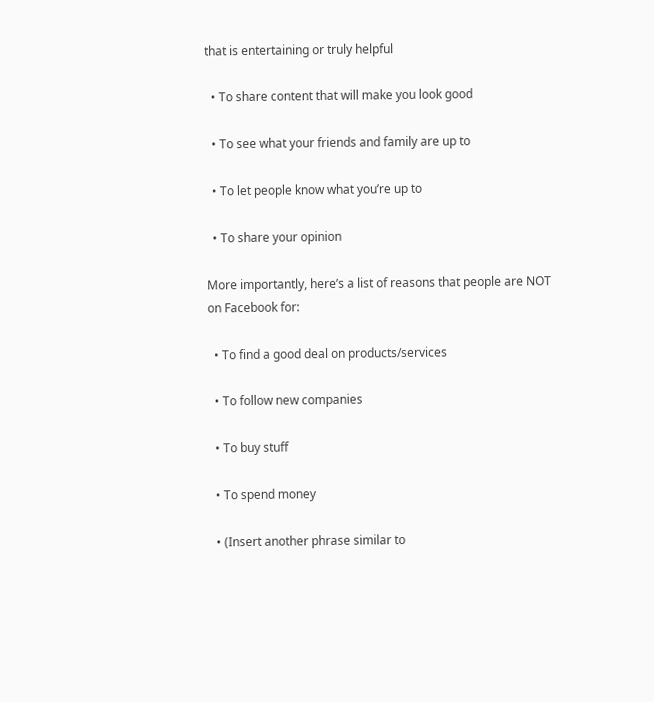that is entertaining or truly helpful

  • To share content that will make you look good

  • To see what your friends and family are up to

  • To let people know what you’re up to

  • To share your opinion

More importantly, here’s a list of reasons that people are NOT on Facebook for:

  • To find a good deal on products/services

  • To follow new companies

  • To buy stuff

  • To spend money

  • (Insert another phrase similar to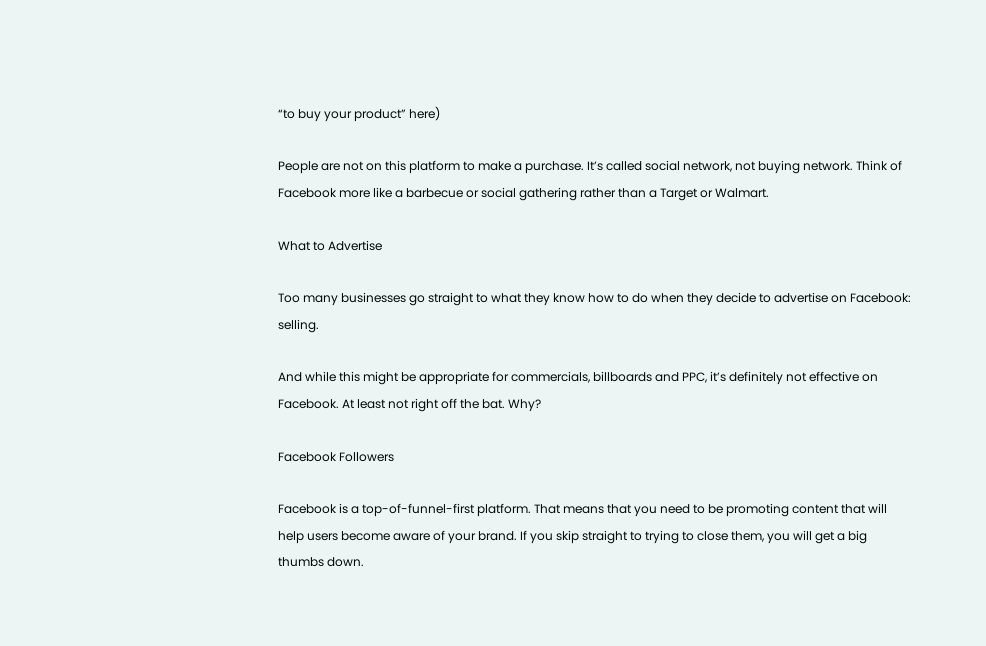“to buy your product” here)

People are not on this platform to make a purchase. It’s called social network, not buying network. Think of Facebook more like a barbecue or social gathering rather than a Target or Walmart.

What to Advertise

Too many businesses go straight to what they know how to do when they decide to advertise on Facebook: selling.

And while this might be appropriate for commercials, billboards and PPC, it’s definitely not effective on Facebook. At least not right off the bat. Why?

Facebook Followers

Facebook is a top-of-funnel-first platform. That means that you need to be promoting content that will help users become aware of your brand. If you skip straight to trying to close them, you will get a big thumbs down.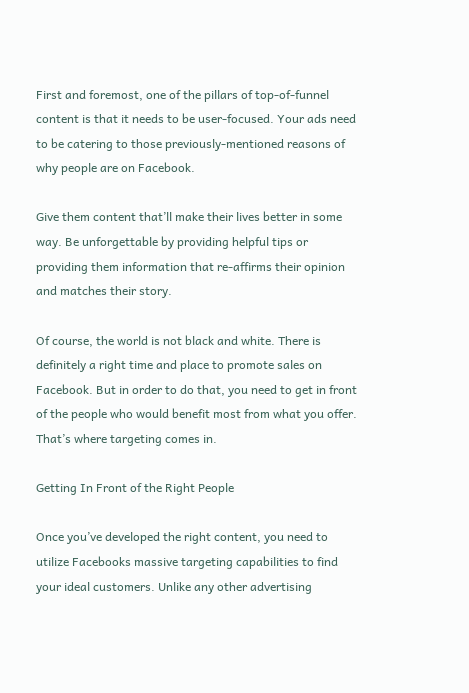First and foremost, one of the pillars of top-of-funnel content is that it needs to be user-focused. Your ads need to be catering to those previously-mentioned reasons of why people are on Facebook.

Give them content that’ll make their lives better in some way. Be unforgettable by providing helpful tips or providing them information that re-affirms their opinion and matches their story.

Of course, the world is not black and white. There is definitely a right time and place to promote sales on Facebook. But in order to do that, you need to get in front of the people who would benefit most from what you offer. That’s where targeting comes in.

Getting In Front of the Right People

Once you’ve developed the right content, you need to utilize Facebooks massive targeting capabilities to find your ideal customers. Unlike any other advertising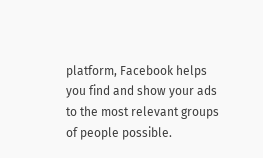platform, Facebook helps you find and show your ads to the most relevant groups of people possible.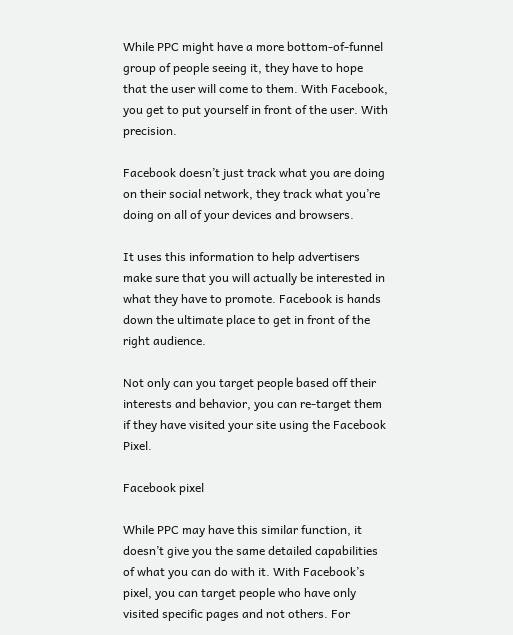While PPC might have a more bottom-of-funnel group of people seeing it, they have to hope that the user will come to them. With Facebook, you get to put yourself in front of the user. With precision.

Facebook doesn’t just track what you are doing on their social network, they track what you’re doing on all of your devices and browsers.

It uses this information to help advertisers make sure that you will actually be interested in what they have to promote. Facebook is hands down the ultimate place to get in front of the right audience.

Not only can you target people based off their interests and behavior, you can re-target them if they have visited your site using the Facebook Pixel.

Facebook pixel

While PPC may have this similar function, it doesn’t give you the same detailed capabilities of what you can do with it. With Facebook’s pixel, you can target people who have only visited specific pages and not others. For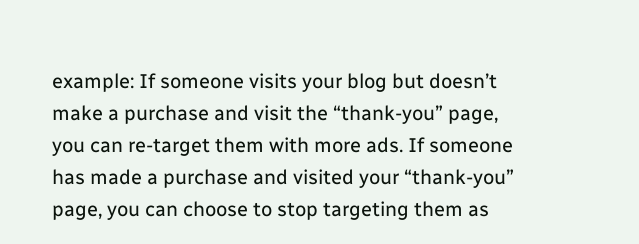example: If someone visits your blog but doesn’t make a purchase and visit the “thank-you” page, you can re-target them with more ads. If someone has made a purchase and visited your “thank-you” page, you can choose to stop targeting them as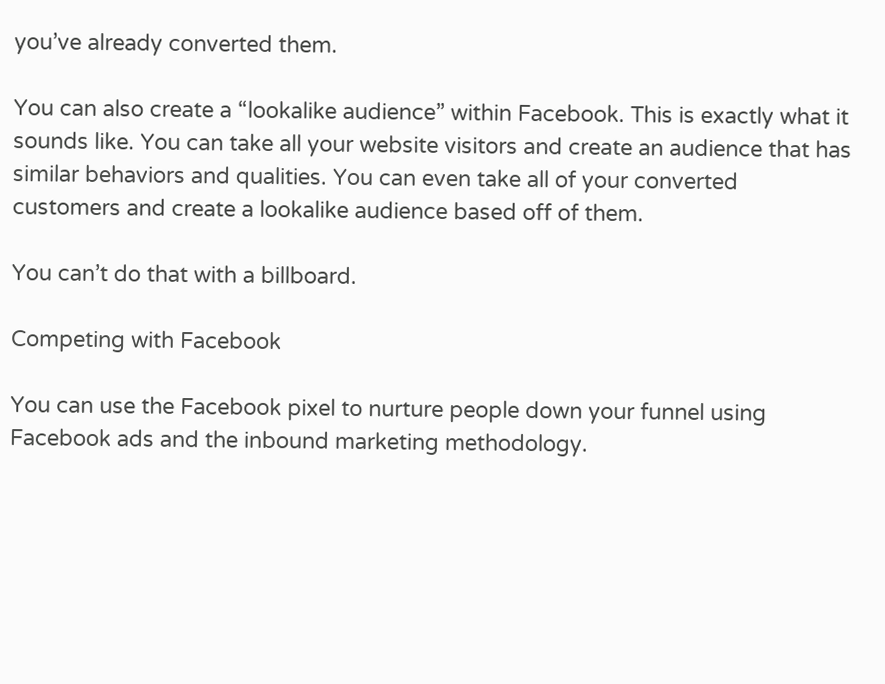you’ve already converted them.

You can also create a “lookalike audience” within Facebook. This is exactly what it sounds like. You can take all your website visitors and create an audience that has similar behaviors and qualities. You can even take all of your converted customers and create a lookalike audience based off of them.

You can’t do that with a billboard.

Competing with Facebook

You can use the Facebook pixel to nurture people down your funnel using Facebook ads and the inbound marketing methodology.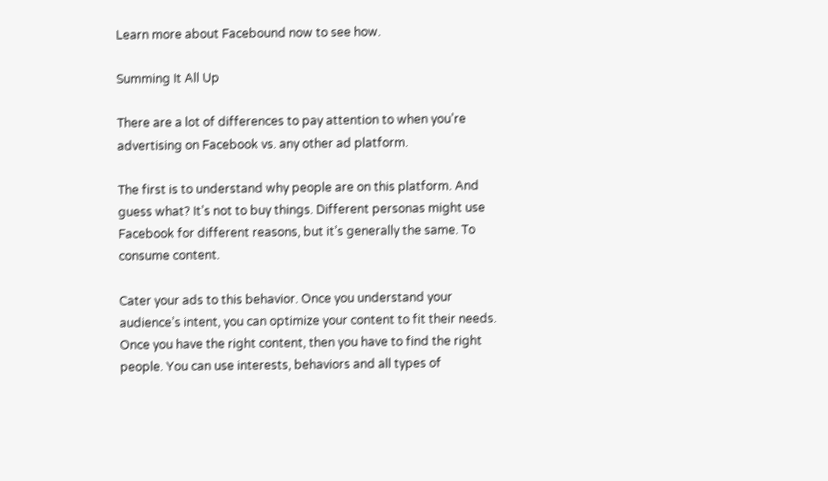Learn more about Facebound now to see how.

Summing It All Up

There are a lot of differences to pay attention to when you’re advertising on Facebook vs. any other ad platform.

The first is to understand why people are on this platform. And guess what? It’s not to buy things. Different personas might use Facebook for different reasons, but it’s generally the same. To consume content.

Cater your ads to this behavior. Once you understand your audience’s intent, you can optimize your content to fit their needs. Once you have the right content, then you have to find the right people. You can use interests, behaviors and all types of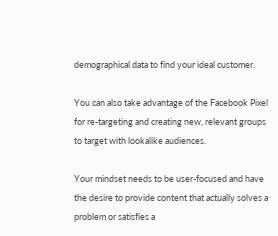demographical data to find your ideal customer.

You can also take advantage of the Facebook Pixel for re-targeting and creating new, relevant groups to target with lookalike audiences.

Your mindset needs to be user-focused and have the desire to provide content that actually solves a problem or satisfies a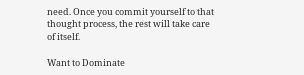need. Once you commit yourself to that thought process, the rest will take care of itself.

Want to Dominate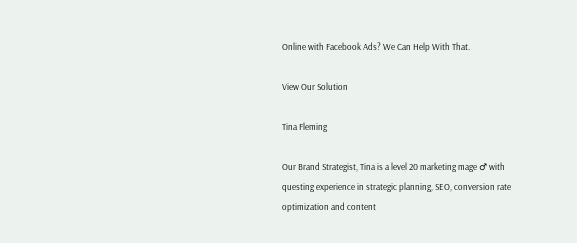Online with Facebook Ads? We Can Help With That.

View Our Solution

Tina Fleming

Our Brand Strategist, Tina is a level 20 marketing mage ♂ with questing experience in strategic planning, SEO, conversion rate optimization and content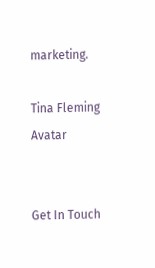marketing.

Tina Fleming Avatar


Get In Touch